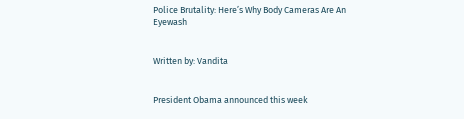Police Brutality: Here’s Why Body Cameras Are An Eyewash


Written by: Vandita


President Obama announced this week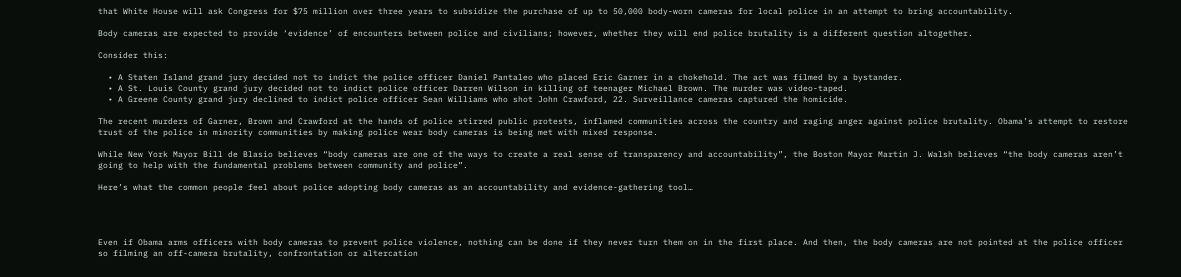that White House will ask Congress for $75 million over three years to subsidize the purchase of up to 50,000 body-worn cameras for local police in an attempt to bring accountability.

Body cameras are expected to provide ‘evidence’ of encounters between police and civilians; however, whether they will end police brutality is a different question altogether.

Consider this:

  • A Staten Island grand jury decided not to indict the police officer Daniel Pantaleo who placed Eric Garner in a chokehold. The act was filmed by a bystander.
  • A St. Louis County grand jury decided not to indict police officer Darren Wilson in killing of teenager Michael Brown. The murder was video-taped.
  • A Greene County grand jury declined to indict police officer Sean Williams who shot John Crawford, 22. Surveillance cameras captured the homicide.

The recent murders of Garner, Brown and Crawford at the hands of police stirred public protests, inflamed communities across the country and raging anger against police brutality. Obama’s attempt to restore trust of the police in minority communities by making police wear body cameras is being met with mixed response.

While New York Mayor Bill de Blasio believes “body cameras are one of the ways to create a real sense of transparency and accountability”, the Boston Mayor Martin J. Walsh believes “the body cameras aren’t going to help with the fundamental problems between community and police”.

Here’s what the common people feel about police adopting body cameras as an accountability and evidence-gathering tool…




Even if Obama arms officers with body cameras to prevent police violence, nothing can be done if they never turn them on in the first place. And then, the body cameras are not pointed at the police officer so filming an off-camera brutality, confrontation or altercation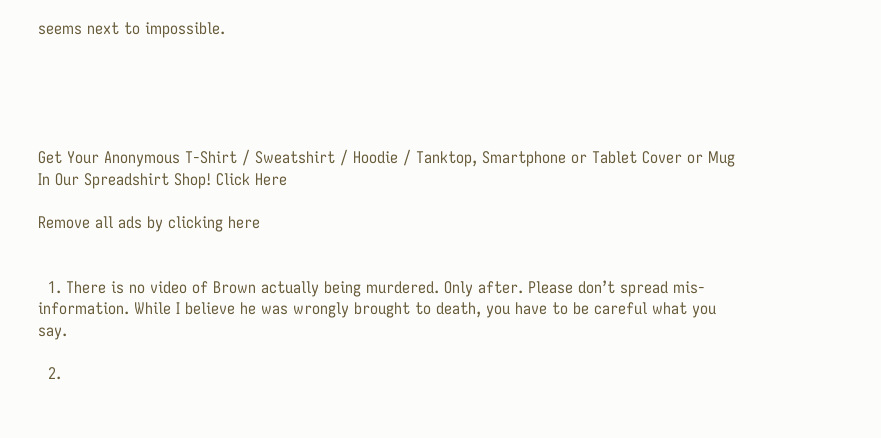seems next to impossible.





Get Your Anonymous T-Shirt / Sweatshirt / Hoodie / Tanktop, Smartphone or Tablet Cover or Mug In Our Spreadshirt Shop! Click Here

Remove all ads by clicking here


  1. There is no video of Brown actually being murdered. Only after. Please don’t spread mis-information. While I believe he was wrongly brought to death, you have to be careful what you say.

  2.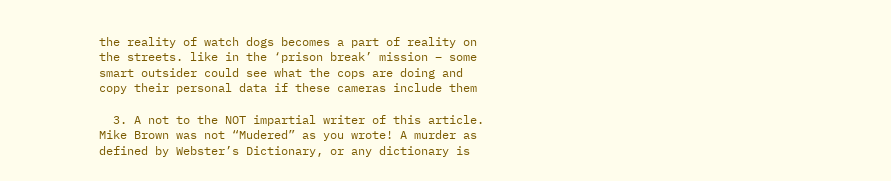the reality of watch dogs becomes a part of reality on the streets. like in the ‘prison break’ mission – some smart outsider could see what the cops are doing and copy their personal data if these cameras include them

  3. A not to the NOT impartial writer of this article. Mike Brown was not “Mudered” as you wrote! A murder as defined by Webster’s Dictionary, or any dictionary is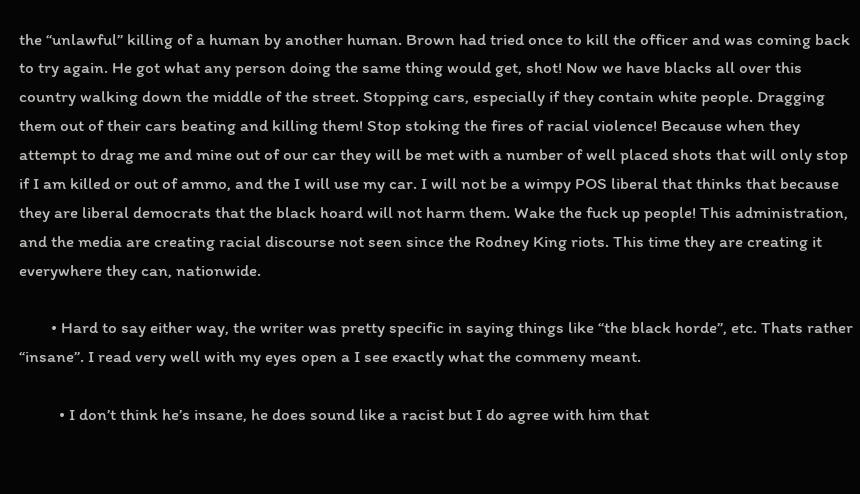the “unlawful” killing of a human by another human. Brown had tried once to kill the officer and was coming back to try again. He got what any person doing the same thing would get, shot! Now we have blacks all over this country walking down the middle of the street. Stopping cars, especially if they contain white people. Dragging them out of their cars beating and killing them! Stop stoking the fires of racial violence! Because when they attempt to drag me and mine out of our car they will be met with a number of well placed shots that will only stop if I am killed or out of ammo, and the I will use my car. I will not be a wimpy POS liberal that thinks that because they are liberal democrats that the black hoard will not harm them. Wake the fuck up people! This administration, and the media are creating racial discourse not seen since the Rodney King riots. This time they are creating it everywhere they can, nationwide.

        • Hard to say either way, the writer was pretty specific in saying things like “the black horde”, etc. Thats rather “insane”. I read very well with my eyes open a I see exactly what the commeny meant.

          • I don’t think he’s insane, he does sound like a racist but I do agree with him that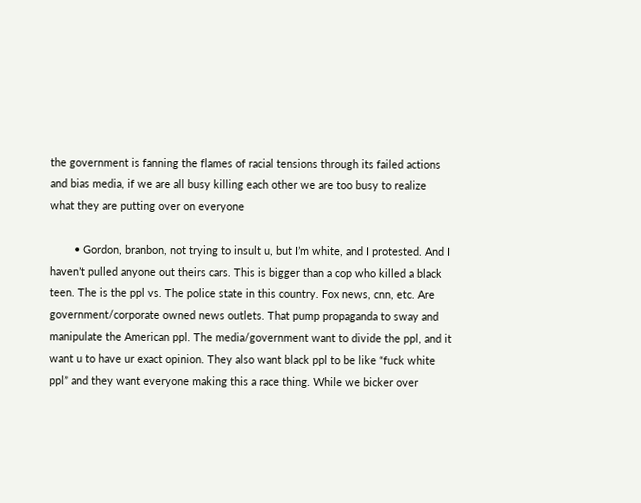the government is fanning the flames of racial tensions through its failed actions and bias media, if we are all busy killing each other we are too busy to realize what they are putting over on everyone

        • Gordon, branbon, not trying to insult u, but I’m white, and I protested. And I haven’t pulled anyone out theirs cars. This is bigger than a cop who killed a black teen. The is the ppl vs. The police state in this country. Fox news, cnn, etc. Are government/corporate owned news outlets. That pump propaganda to sway and manipulate the American ppl. The media/government want to divide the ppl, and it want u to have ur exact opinion. They also want black ppl to be like “fuck white ppl” and they want everyone making this a race thing. While we bicker over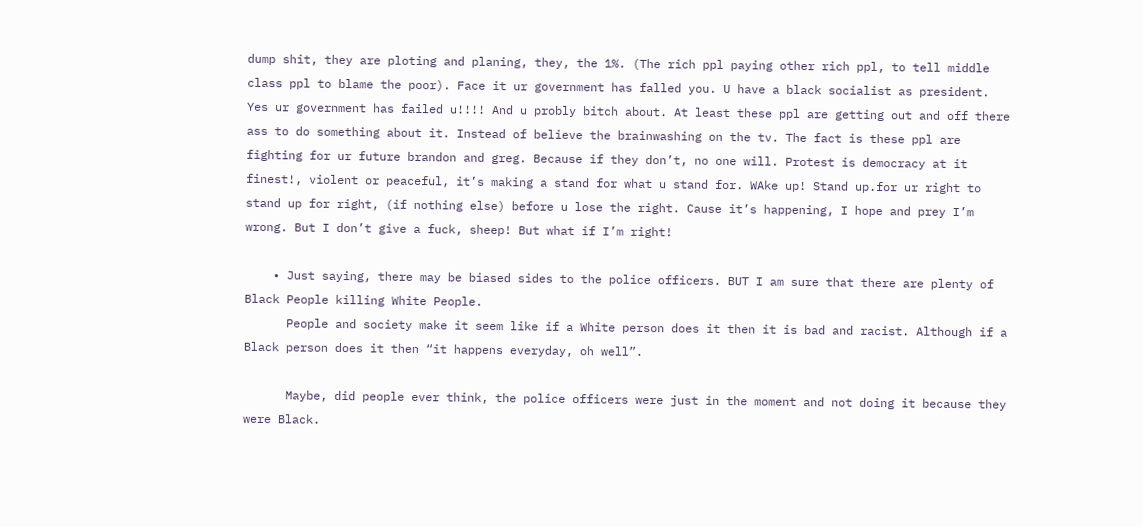dump shit, they are ploting and planing, they, the 1%. (The rich ppl paying other rich ppl, to tell middle class ppl to blame the poor). Face it ur government has falled you. U have a black socialist as president. Yes ur government has failed u!!!! And u probly bitch about. At least these ppl are getting out and off there ass to do something about it. Instead of believe the brainwashing on the tv. The fact is these ppl are fighting for ur future brandon and greg. Because if they don’t, no one will. Protest is democracy at it finest!, violent or peaceful, it’s making a stand for what u stand for. WAke up! Stand up.for ur right to stand up for right, (if nothing else) before u lose the right. Cause it’s happening, I hope and prey I’m wrong. But I don’t give a fuck, sheep! But what if I’m right!

    • Just saying, there may be biased sides to the police officers. BUT I am sure that there are plenty of Black People killing White People.
      People and society make it seem like if a White person does it then it is bad and racist. Although if a Black person does it then “it happens everyday, oh well”.

      Maybe, did people ever think, the police officers were just in the moment and not doing it because they were Black.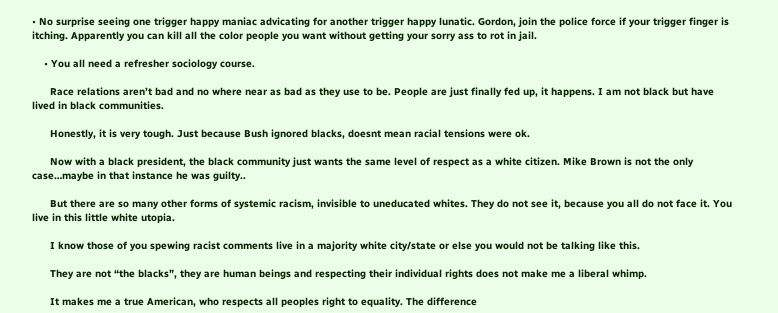• No surprise seeing one trigger happy maniac advicating for another trigger happy lunatic. Gordon, join the police force if your trigger finger is itching. Apparently you can kill all the color people you want without getting your sorry ass to rot in jail.

    • You all need a refresher sociology course.

      Race relations aren’t bad and no where near as bad as they use to be. People are just finally fed up, it happens. I am not black but have lived in black communities.

      Honestly, it is very tough. Just because Bush ignored blacks, doesnt mean racial tensions were ok.

      Now with a black president, the black community just wants the same level of respect as a white citizen. Mike Brown is not the only case…maybe in that instance he was guilty..

      But there are so many other forms of systemic racism, invisible to uneducated whites. They do not see it, because you all do not face it. You live in this little white utopia.

      I know those of you spewing racist comments live in a majority white city/state or else you would not be talking like this.

      They are not “the blacks”, they are human beings and respecting their individual rights does not make me a liberal whimp.

      It makes me a true American, who respects all peoples right to equality. The difference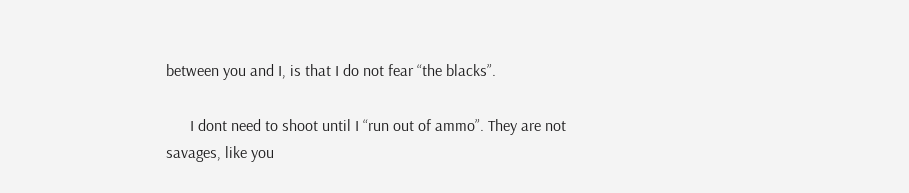between you and I, is that I do not fear “the blacks”.

      I dont need to shoot until I “run out of ammo”. They are not savages, like you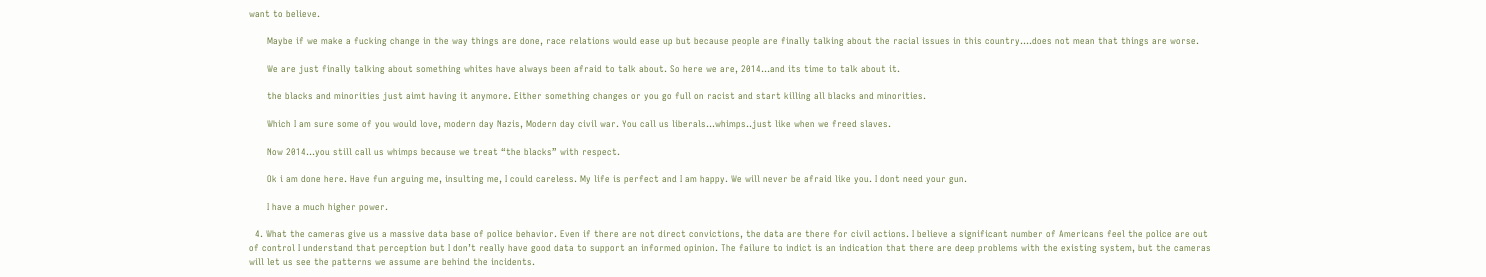want to believe.

      Maybe if we make a fucking change in the way things are done, race relations would ease up but because people are finally talking about the racial issues in this country….does not mean that things are worse.

      We are just finally talking about something whites have always been afraid to talk about. So here we are, 2014…and its time to talk about it.

      the blacks and minorities just aimt having it anymore. Either something changes or you go full on racist and start killing all blacks and minorities.

      Which I am sure some of you would love, modern day Nazis, Modern day civil war. You call us liberals…whimps..just like when we freed slaves.

      Now 2014…you still call us whimps because we treat “the blacks” with respect.

      Ok i am done here. Have fun arguing me, insulting me, I could careless. My life is perfect and I am happy. We will never be afraid like you. I dont need your gun.

      I have a much higher power.

  4. What the cameras give us a massive data base of police behavior. Even if there are not direct convictions, the data are there for civil actions. I believe a significant number of Americans feel the police are out of control I understand that perception but I don’t really have good data to support an informed opinion. The failure to indict is an indication that there are deep problems with the existing system, but the cameras will let us see the patterns we assume are behind the incidents.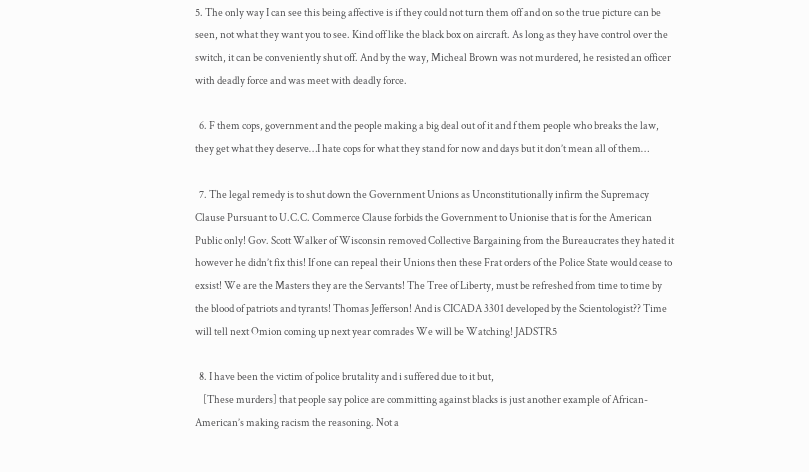5. The only way I can see this being affective is if they could not turn them off and on so the true picture can be seen, not what they want you to see. Kind off like the black box on aircraft. As long as they have control over the switch, it can be conveniently shut off. And by the way, Micheal Brown was not murdered, he resisted an officer with deadly force and was meet with deadly force.

  6. F them cops, government and the people making a big deal out of it and f them people who breaks the law, they get what they deserve…I hate cops for what they stand for now and days but it don’t mean all of them…

  7. The legal remedy is to shut down the Government Unions as Unconstitutionally infirm the Supremacy Clause Pursuant to U.C.C. Commerce Clause forbids the Government to Unionise that is for the American Public only! Gov. Scott Walker of Wisconsin removed Collective Bargaining from the Bureaucrates they hated it however he didn’t fix this! If one can repeal their Unions then these Frat orders of the Police State would cease to exsist! We are the Masters they are the Servants! The Tree of Liberty, must be refreshed from time to time by the blood of patriots and tyrants! Thomas Jefferson! And is CICADA 3301 developed by the Scientologist?? Time will tell next Omion coming up next year comrades We will be Watching! JADSTR5

  8. I have been the victim of police brutality and i suffered due to it but,
    [These murders] that people say police are committing against blacks is just another example of African-American’s making racism the reasoning. Not a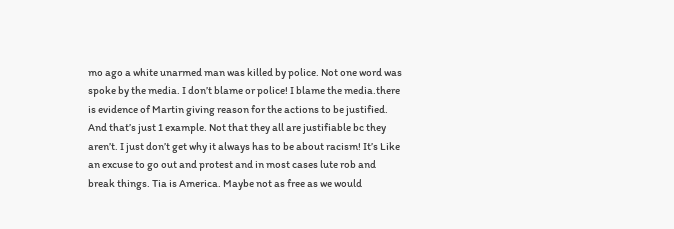mo ago a white unarmed man was killed by police. Not one word was spoke by the media. I don’t blame or police! I blame the media.there is evidence of Martin giving reason for the actions to be justified. And that’s just 1 example. Not that they all are justifiable bc they aren’t. I just don’t get why it always has to be about racism! It’s Like an excuse to go out and protest and in most cases lute rob and break things. Tia is America. Maybe not as free as we would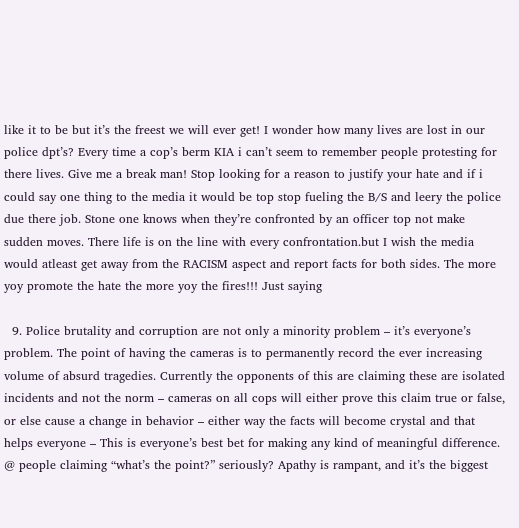like it to be but it’s the freest we will ever get! I wonder how many lives are lost in our police dpt’s? Every time a cop’s berm KIA i can’t seem to remember people protesting for there lives. Give me a break man! Stop looking for a reason to justify your hate and if i could say one thing to the media it would be top stop fueling the B/S and leery the police due there job. Stone one knows when they’re confronted by an officer top not make sudden moves. There life is on the line with every confrontation.but I wish the media would atleast get away from the RACISM aspect and report facts for both sides. The more yoy promote the hate the more yoy the fires!!! Just saying

  9. Police brutality and corruption are not only a minority problem – it’s everyone’s problem. The point of having the cameras is to permanently record the ever increasing volume of absurd tragedies. Currently the opponents of this are claiming these are isolated incidents and not the norm – cameras on all cops will either prove this claim true or false, or else cause a change in behavior – either way the facts will become crystal and that helps everyone – This is everyone’s best bet for making any kind of meaningful difference. @ people claiming “what’s the point?” seriously? Apathy is rampant, and it’s the biggest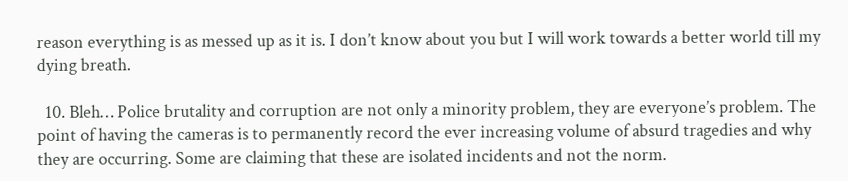reason everything is as messed up as it is. I don’t know about you but I will work towards a better world till my dying breath.

  10. Bleh… Police brutality and corruption are not only a minority problem, they are everyone’s problem. The point of having the cameras is to permanently record the ever increasing volume of absurd tragedies and why they are occurring. Some are claiming that these are isolated incidents and not the norm.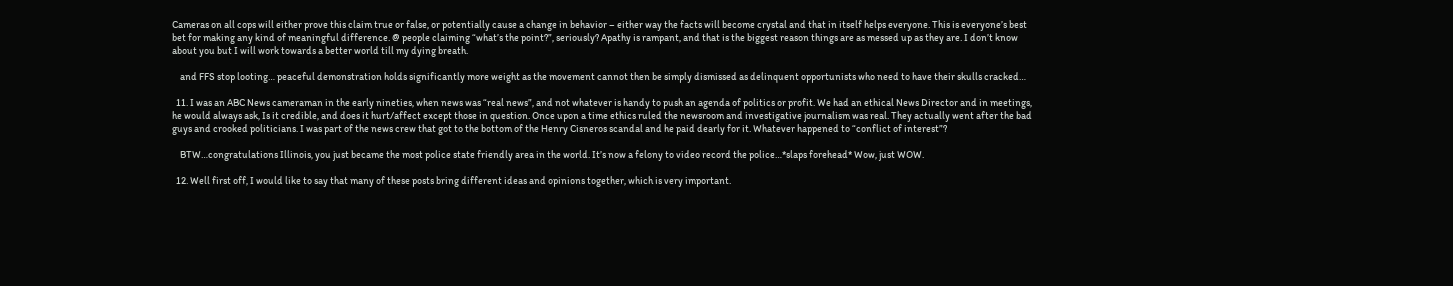Cameras on all cops will either prove this claim true or false, or potentially cause a change in behavior – either way the facts will become crystal and that in itself helps everyone. This is everyone’s best bet for making any kind of meaningful difference. @ people claiming “what’s the point?”, seriously? Apathy is rampant, and that is the biggest reason things are as messed up as they are. I don’t know about you but I will work towards a better world till my dying breath.

    and FFS stop looting… peaceful demonstration holds significantly more weight as the movement cannot then be simply dismissed as delinquent opportunists who need to have their skulls cracked…

  11. I was an ABC News cameraman in the early nineties, when news was “real news”, and not whatever is handy to push an agenda of politics or profit. We had an ethical News Director and in meetings, he would always ask, Is it credible, and does it hurt/affect except those in question. Once upon a time ethics ruled the newsroom and investigative journalism was real. They actually went after the bad guys and crooked politicians. I was part of the news crew that got to the bottom of the Henry Cisneros scandal and he paid dearly for it. Whatever happened to “conflict of interest”?

    BTW…congratulations Illinois, you just became the most police state friendly area in the world. It’s now a felony to video record the police…*slaps forehead* Wow, just WOW.

  12. Well first off, I would like to say that many of these posts bring different ideas and opinions together, which is very important.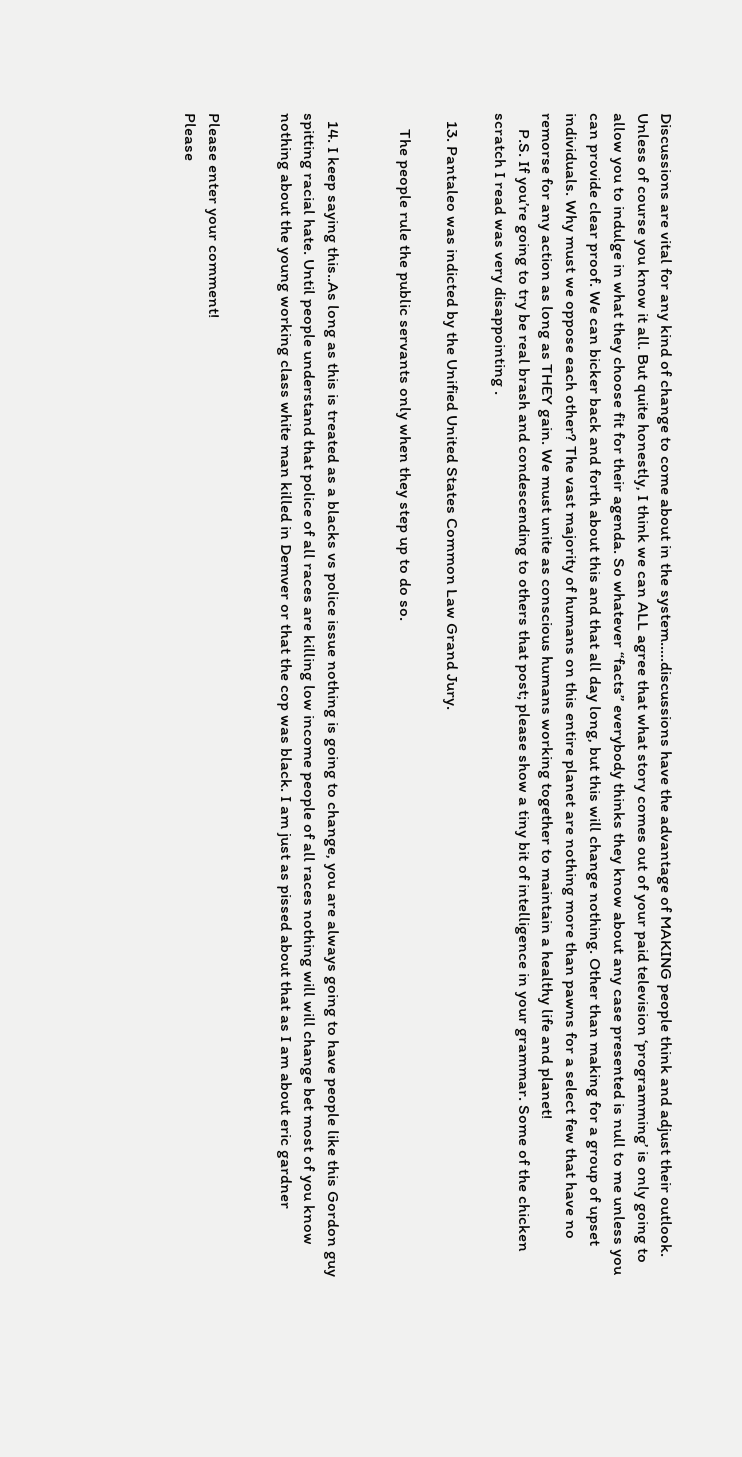Discussions are vital for any kind of change to come about in the system…..discussions have the advantage of MAKING people think and adjust their outlook. Unless of course you know it all. But quite honestly, I think we can ALL agree that what story comes out of your paid television ‘programming’ is only going to allow you to indulge in what they choose fit for their agenda. So whatever “facts” everybody thinks they know about any case presented is null to me unless you can provide clear proof. We can bicker back and forth about this and that all day long, but this will change nothing. Other than making for a group of upset individuals. Why must we oppose each other? The vast majority of humans on this entire planet are nothing more than pawns for a select few that have no remorse for any action as long as THEY gain. We must unite as conscious humans working together to maintain a healthy life and planet!
    P.S. If you’re going to try be real brash and condescending to others that post; please show a tiny bit of intelligence in your grammar. Some of the chicken scratch I read was very disappointing .

  13. Pantaleo was indicted by the Unified United States Common Law Grand Jury.

    The people rule the public servants only when they step up to do so.


  14. I keep saying this..As long as this is treated as a blacks vs police issue nothing is going to change, you are always going to have people like this Gordon guy spitting racial hate. Until people understand that police of all races are killing low income people of all races nothing will will change bet most of you know nothing about the young working class white man killed in Demver or that the cop was black. I am just as pissed about that as I am about eric gardner


Please enter your comment!
Please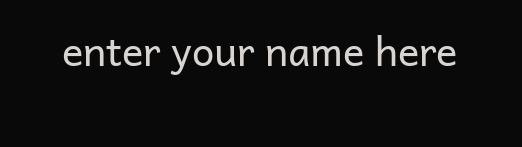enter your name here